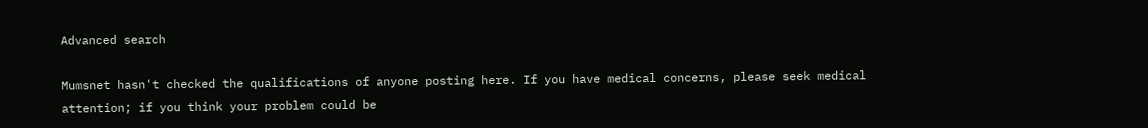Advanced search

Mumsnet hasn't checked the qualifications of anyone posting here. If you have medical concerns, please seek medical attention; if you think your problem could be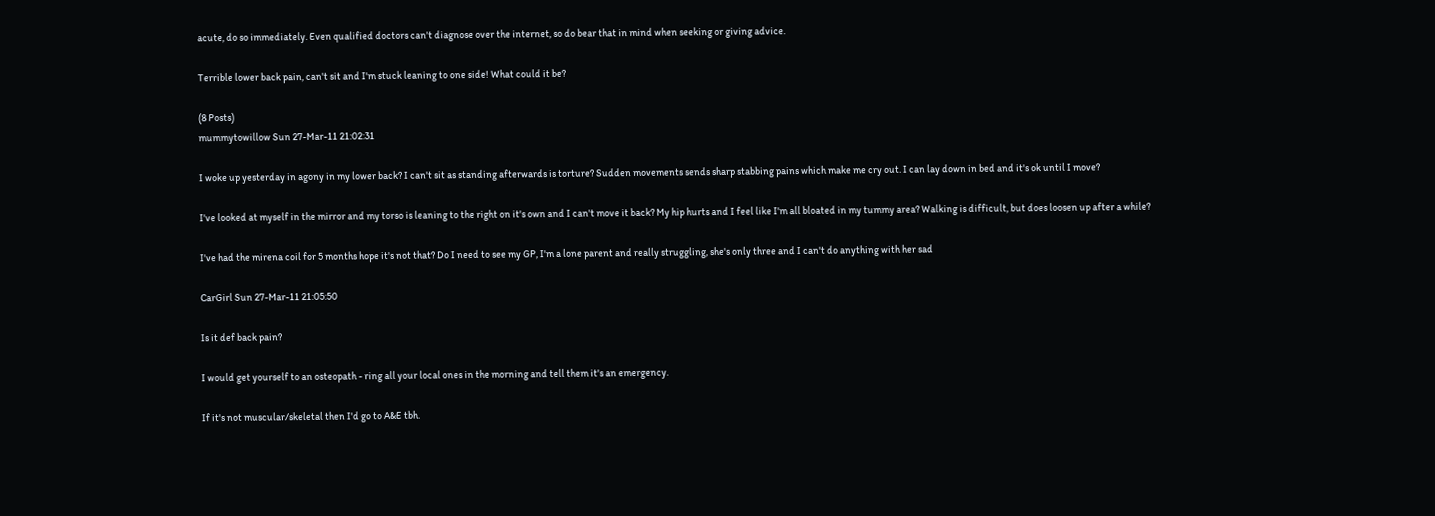acute, do so immediately. Even qualified doctors can't diagnose over the internet, so do bear that in mind when seeking or giving advice.

Terrible lower back pain, can't sit and I'm stuck leaning to one side! What could it be?

(8 Posts)
mummytowillow Sun 27-Mar-11 21:02:31

I woke up yesterday in agony in my lower back? I can't sit as standing afterwards is torture? Sudden movements sends sharp stabbing pains which make me cry out. I can lay down in bed and it's ok until I move?

I've looked at myself in the mirror and my torso is leaning to the right on it's own and I can't move it back? My hip hurts and I feel like I'm all bloated in my tummy area? Walking is difficult, but does loosen up after a while?

I've had the mirena coil for 5 months hope it's not that? Do I need to see my GP, I'm a lone parent and really struggling, she's only three and I can't do anything with her sad

CarGirl Sun 27-Mar-11 21:05:50

Is it def back pain?

I would get yourself to an osteopath - ring all your local ones in the morning and tell them it's an emergency.

If it's not muscular/skeletal then I'd go to A&E tbh.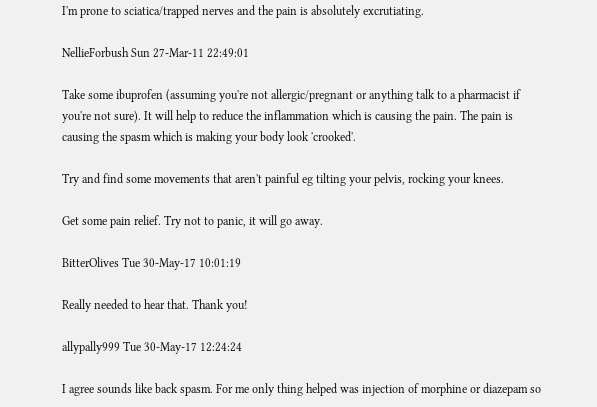I'm prone to sciatica/trapped nerves and the pain is absolutely excrutiating.

NellieForbush Sun 27-Mar-11 22:49:01

Take some ibuprofen (assuming you're not allergic/pregnant or anything talk to a pharmacist if you're not sure). It will help to reduce the inflammation which is causing the pain. The pain is causing the spasm which is making your body look 'crooked'.

Try and find some movements that aren't painful eg tilting your pelvis, rocking your knees.

Get some pain relief. Try not to panic, it will go away.

BitterOlives Tue 30-May-17 10:01:19

Really needed to hear that. Thank you!

allypally999 Tue 30-May-17 12:24:24

I agree sounds like back spasm. For me only thing helped was injection of morphine or diazepam so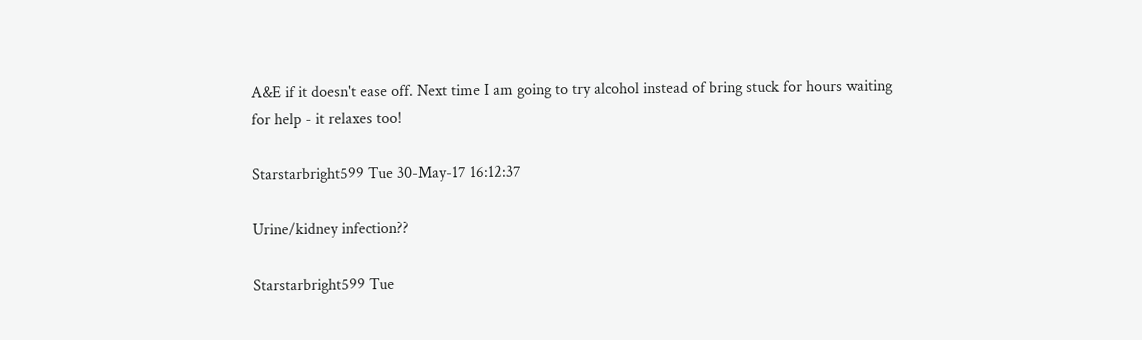A&E if it doesn't ease off. Next time I am going to try alcohol instead of bring stuck for hours waiting for help - it relaxes too!

Starstarbright599 Tue 30-May-17 16:12:37

Urine/kidney infection??

Starstarbright599 Tue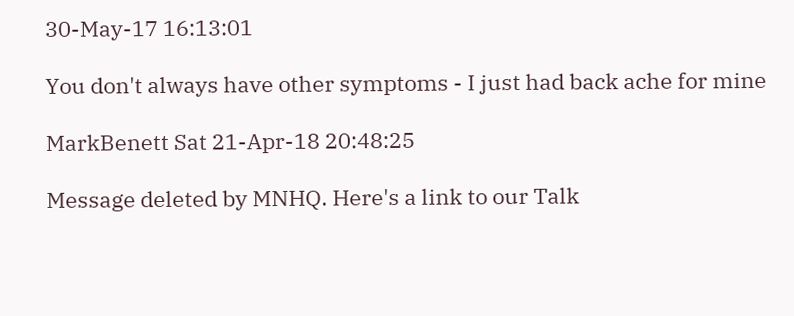30-May-17 16:13:01

You don't always have other symptoms - I just had back ache for mine

MarkBenett Sat 21-Apr-18 20:48:25

Message deleted by MNHQ. Here's a link to our Talk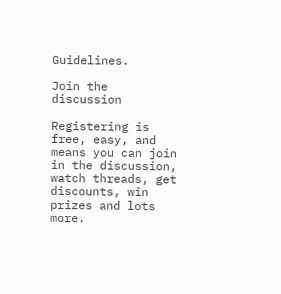Guidelines.

Join the discussion

Registering is free, easy, and means you can join in the discussion, watch threads, get discounts, win prizes and lots more.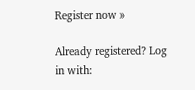Register now »

Already registered? Log in with: